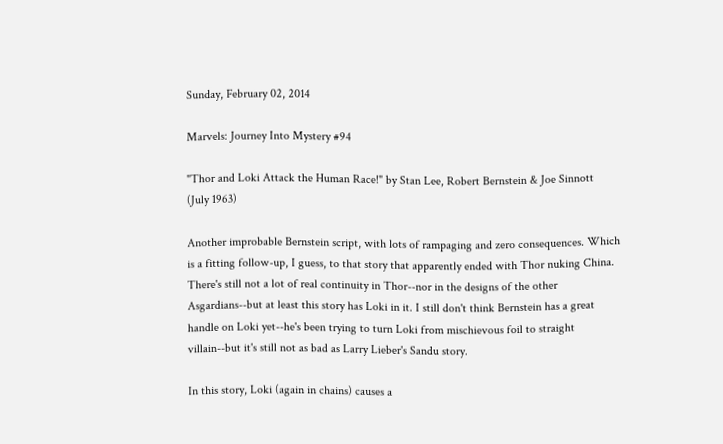Sunday, February 02, 2014

Marvels: Journey Into Mystery #94

"Thor and Loki Attack the Human Race!" by Stan Lee, Robert Bernstein & Joe Sinnott
(July 1963)

Another improbable Bernstein script, with lots of rampaging and zero consequences. Which is a fitting follow-up, I guess, to that story that apparently ended with Thor nuking China. There's still not a lot of real continuity in Thor--nor in the designs of the other Asgardians--but at least this story has Loki in it. I still don't think Bernstein has a great handle on Loki yet--he's been trying to turn Loki from mischievous foil to straight villain--but it's still not as bad as Larry Lieber's Sandu story.

In this story, Loki (again in chains) causes a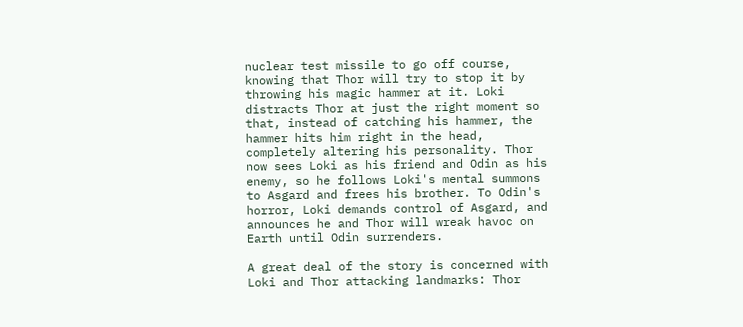nuclear test missile to go off course, knowing that Thor will try to stop it by throwing his magic hammer at it. Loki distracts Thor at just the right moment so that, instead of catching his hammer, the hammer hits him right in the head, completely altering his personality. Thor now sees Loki as his friend and Odin as his enemy, so he follows Loki's mental summons to Asgard and frees his brother. To Odin's horror, Loki demands control of Asgard, and announces he and Thor will wreak havoc on Earth until Odin surrenders.

A great deal of the story is concerned with Loki and Thor attacking landmarks: Thor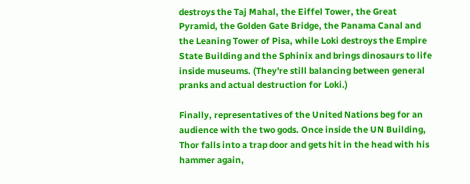destroys the Taj Mahal, the Eiffel Tower, the Great Pyramid, the Golden Gate Bridge, the Panama Canal and the Leaning Tower of Pisa, while Loki destroys the Empire State Building and the Sphinix and brings dinosaurs to life inside museums. (They're still balancing between general pranks and actual destruction for Loki.)

Finally, representatives of the United Nations beg for an audience with the two gods. Once inside the UN Building, Thor falls into a trap door and gets hit in the head with his hammer again,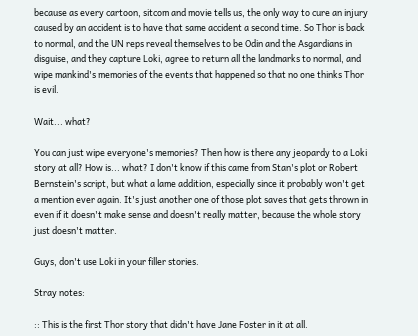because as every cartoon, sitcom and movie tells us, the only way to cure an injury caused by an accident is to have that same accident a second time. So Thor is back to normal, and the UN reps reveal themselves to be Odin and the Asgardians in disguise, and they capture Loki, agree to return all the landmarks to normal, and wipe mankind's memories of the events that happened so that no one thinks Thor is evil.

Wait... what?

You can just wipe everyone's memories? Then how is there any jeopardy to a Loki story at all? How is... what? I don't know if this came from Stan's plot or Robert Bernstein's script, but what a lame addition, especially since it probably won't get a mention ever again. It's just another one of those plot saves that gets thrown in even if it doesn't make sense and doesn't really matter, because the whole story just doesn't matter.

Guys, don't use Loki in your filler stories.

Stray notes:

:: This is the first Thor story that didn't have Jane Foster in it at all.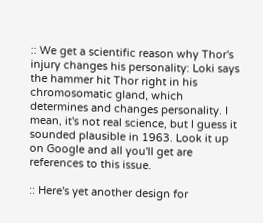:: We get a scientific reason why Thor's injury changes his personality: Loki says the hammer hit Thor right in his chromosomatic gland, which determines and changes personality. I mean, it's not real science, but I guess it sounded plausible in 1963. Look it up on Google and all you'll get are references to this issue.

:: Here's yet another design for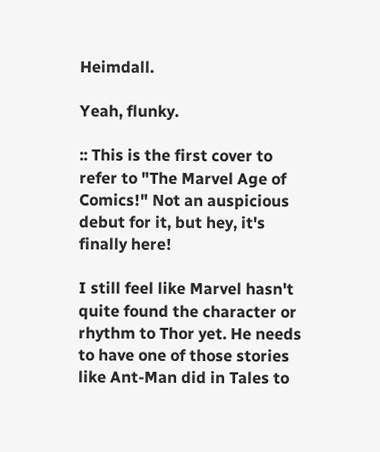Heimdall.

Yeah, flunky.

:: This is the first cover to refer to "The Marvel Age of Comics!" Not an auspicious debut for it, but hey, it's finally here!

I still feel like Marvel hasn't quite found the character or rhythm to Thor yet. He needs to have one of those stories like Ant-Man did in Tales to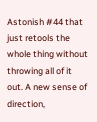Astonish #44 that just retools the whole thing without throwing all of it out. A new sense of direction,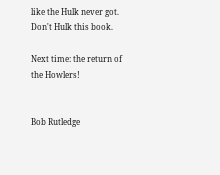like the Hulk never got. Don't Hulk this book.

Next time: the return of the Howlers!


Bob Rutledge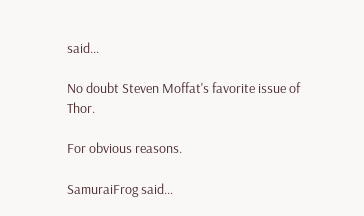said...

No doubt Steven Moffat's favorite issue of Thor.

For obvious reasons.

SamuraiFrog said...